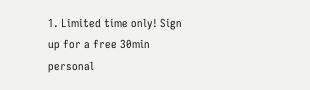1. Limited time only! Sign up for a free 30min personal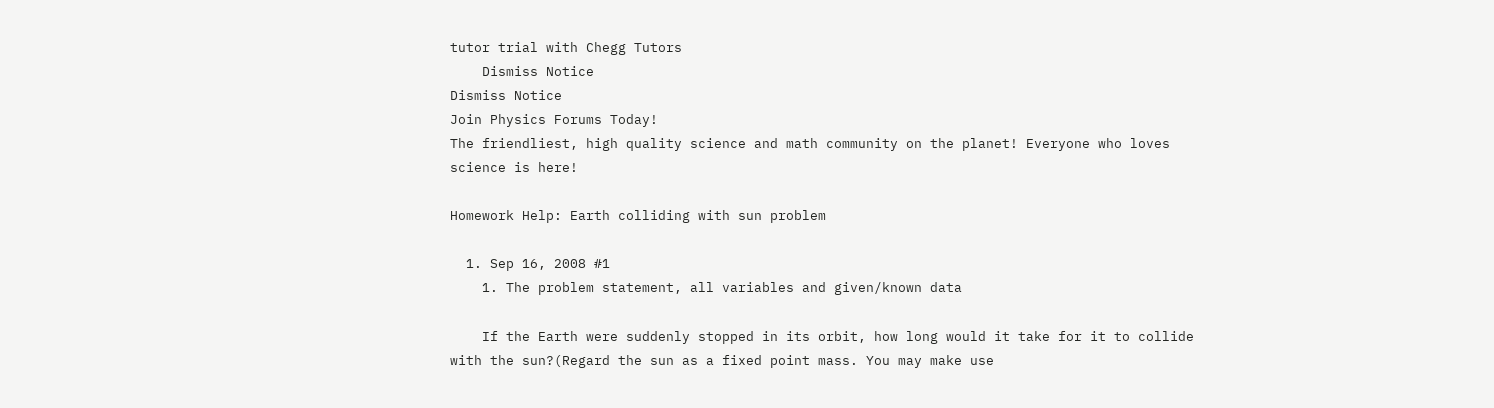tutor trial with Chegg Tutors
    Dismiss Notice
Dismiss Notice
Join Physics Forums Today!
The friendliest, high quality science and math community on the planet! Everyone who loves science is here!

Homework Help: Earth colliding with sun problem

  1. Sep 16, 2008 #1
    1. The problem statement, all variables and given/known data

    If the Earth were suddenly stopped in its orbit, how long would it take for it to collide with the sun?(Regard the sun as a fixed point mass. You may make use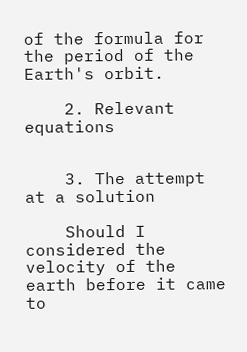of the formula for the period of the Earth's orbit.

    2. Relevant equations


    3. The attempt at a solution

    Should I considered the velocity of the earth before it came to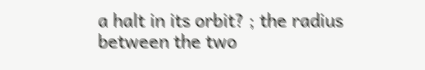a halt in its orbit? ; the radius between the two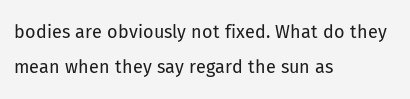bodies are obviously not fixed. What do they mean when they say regard the sun as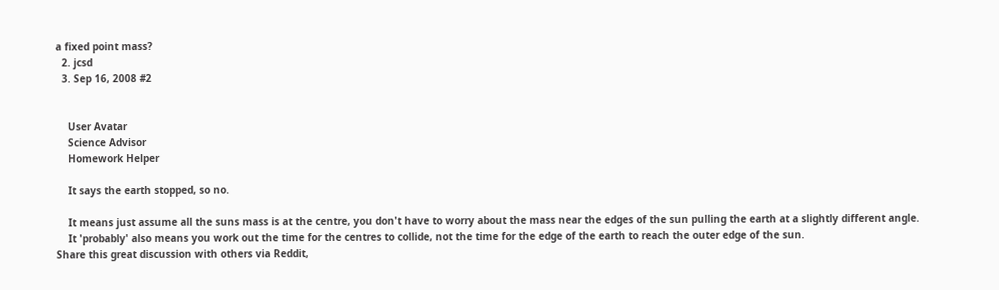a fixed point mass?
  2. jcsd
  3. Sep 16, 2008 #2


    User Avatar
    Science Advisor
    Homework Helper

    It says the earth stopped, so no.

    It means just assume all the suns mass is at the centre, you don't have to worry about the mass near the edges of the sun pulling the earth at a slightly different angle.
    It 'probably' also means you work out the time for the centres to collide, not the time for the edge of the earth to reach the outer edge of the sun.
Share this great discussion with others via Reddit,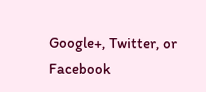Google+, Twitter, or Facebook